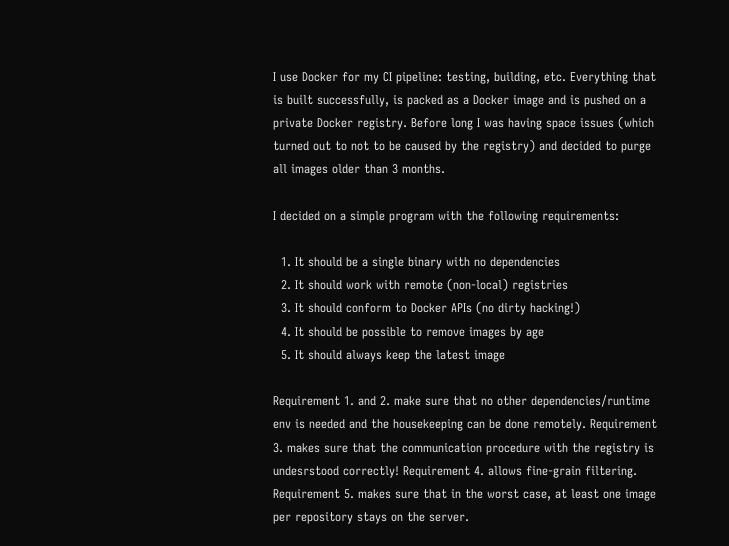I use Docker for my CI pipeline: testing, building, etc. Everything that is built successfully, is packed as a Docker image and is pushed on a private Docker registry. Before long I was having space issues (which turned out to not to be caused by the registry) and decided to purge all images older than 3 months.

I decided on a simple program with the following requirements:

  1. It should be a single binary with no dependencies
  2. It should work with remote (non-local) registries
  3. It should conform to Docker APIs (no dirty hacking!)
  4. It should be possible to remove images by age
  5. It should always keep the latest image

Requirement 1. and 2. make sure that no other dependencies/runtime env is needed and the housekeeping can be done remotely. Requirement 3. makes sure that the communication procedure with the registry is undesrstood correctly! Requirement 4. allows fine-grain filtering. Requirement 5. makes sure that in the worst case, at least one image per repository stays on the server.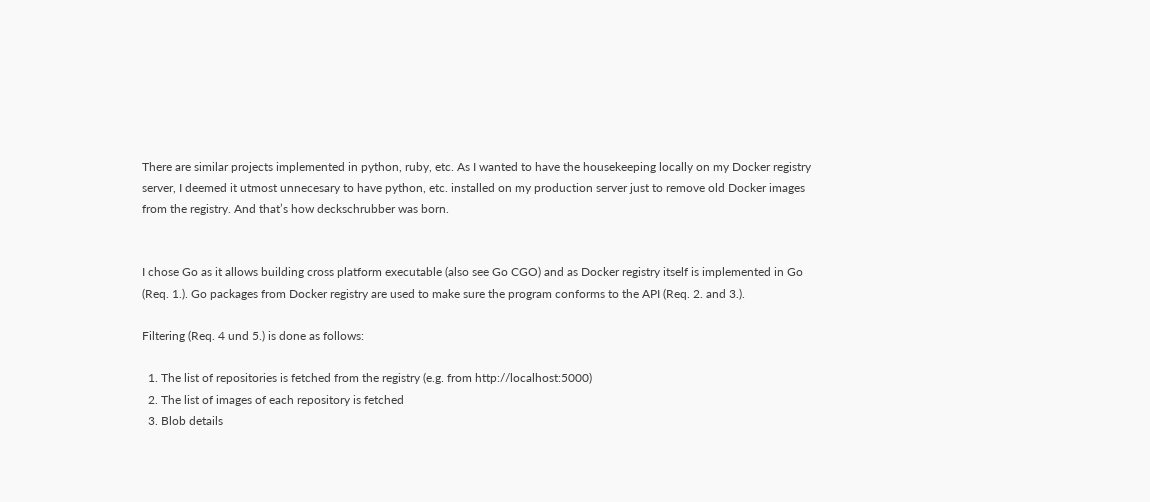There are similar projects implemented in python, ruby, etc. As I wanted to have the housekeeping locally on my Docker registry server, I deemed it utmost unnecesary to have python, etc. installed on my production server just to remove old Docker images from the registry. And that’s how deckschrubber was born.


I chose Go as it allows building cross platform executable (also see Go CGO) and as Docker registry itself is implemented in Go (Req. 1.). Go packages from Docker registry are used to make sure the program conforms to the API (Req. 2. and 3.).

Filtering (Req. 4 und 5.) is done as follows:

  1. The list of repositories is fetched from the registry (e.g. from http://localhost:5000)
  2. The list of images of each repository is fetched
  3. Blob details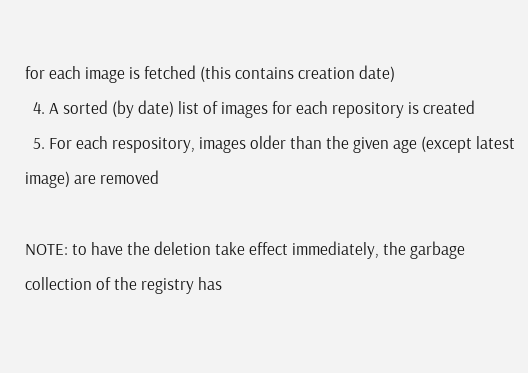for each image is fetched (this contains creation date)
  4. A sorted (by date) list of images for each repository is created
  5. For each respository, images older than the given age (except latest image) are removed

NOTE: to have the deletion take effect immediately, the garbage collection of the registry has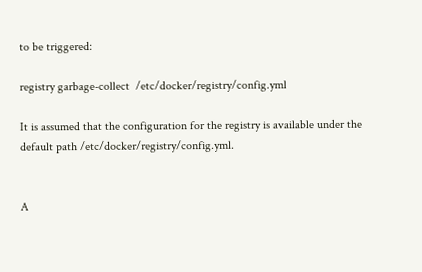to be triggered:

registry garbage-collect  /etc/docker/registry/config.yml

It is assumed that the configuration for the registry is available under the default path /etc/docker/registry/config.yml.


A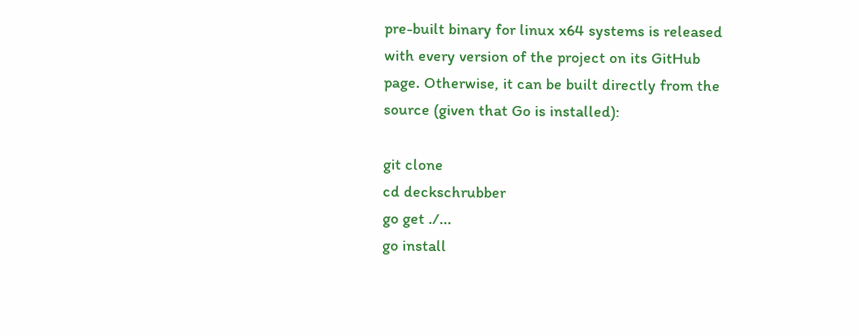pre-built binary for linux x64 systems is released with every version of the project on its GitHub page. Otherwise, it can be built directly from the source (given that Go is installed):

git clone
cd deckschrubber
go get ./...
go install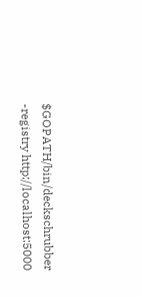$GOPATH/bin/deckschrubber -registry http://localhost:5000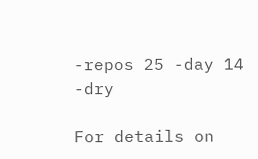-repos 25 -day 14 -dry

For details on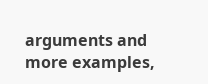arguments and more examples,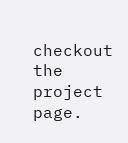checkout the project page.